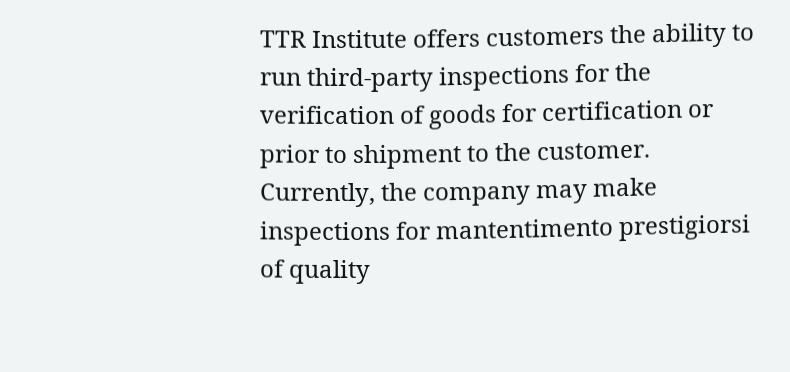TTR Institute offers customers the ability to run third-party inspections for the verification of goods for certification or prior to shipment to the customer. Currently, the company may make inspections for mantentimento prestigiorsi of quality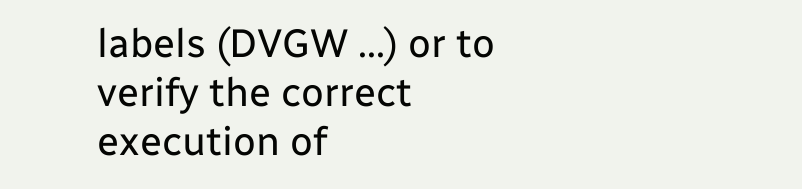labels (DVGW ...) or to verify the correct execution of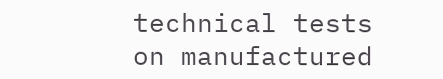technical tests on manufactured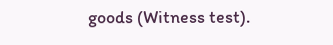goods (Witness test).